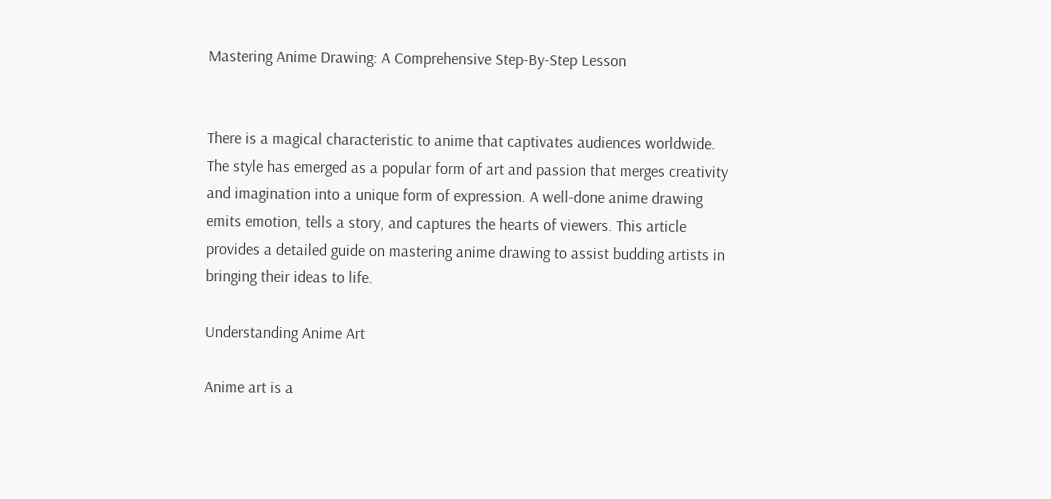Mastering Anime Drawing: A Comprehensive Step-By-Step Lesson


There is a magical characteristic to anime that captivates audiences worldwide. The style has emerged as a popular form of art and passion that merges creativity and imagination into a unique form of expression. A well-done anime drawing emits emotion, tells a story, and captures the hearts of viewers. This article provides a detailed guide on mastering anime drawing to assist budding artists in bringing their ideas to life.

Understanding Anime Art

Anime art is a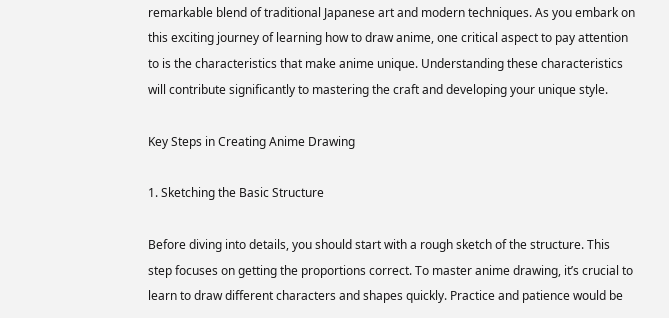remarkable blend of traditional Japanese art and modern techniques. As you embark on this exciting journey of learning how to draw anime, one critical aspect to pay attention to is the characteristics that make anime unique. Understanding these characteristics will contribute significantly to mastering the craft and developing your unique style.

Key Steps in Creating Anime Drawing

1. Sketching the Basic Structure

Before diving into details, you should start with a rough sketch of the structure. This step focuses on getting the proportions correct. To master anime drawing, it’s crucial to learn to draw different characters and shapes quickly. Practice and patience would be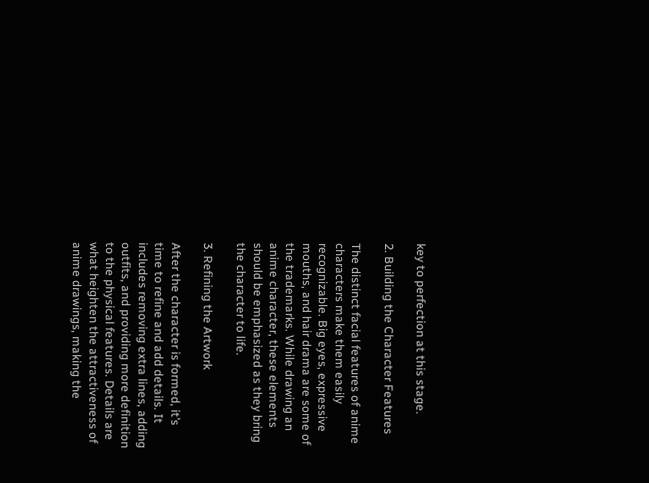key to perfection at this stage.

2. Building the Character Features

The distinct facial features of anime characters make them easily recognizable. Big eyes, expressive mouths, and hair drama are some of the trademarks. While drawing an anime character, these elements should be emphasized as they bring the character to life.

3. Refining the Artwork

After the character is formed, it’s time to refine and add details. It includes removing extra lines, adding outfits, and providing more definition to the physical features. Details are what heighten the attractiveness of anime drawings, making the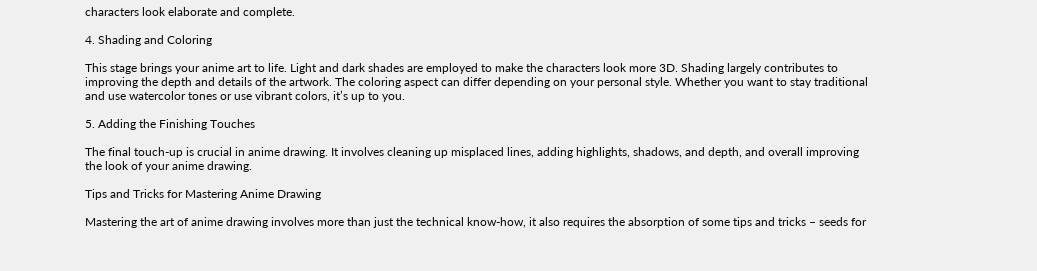characters look elaborate and complete.

4. Shading and Coloring

This stage brings your anime art to life. Light and dark shades are employed to make the characters look more 3D. Shading largely contributes to improving the depth and details of the artwork. The coloring aspect can differ depending on your personal style. Whether you want to stay traditional and use watercolor tones or use vibrant colors, it’s up to you.

5. Adding the Finishing Touches

The final touch-up is crucial in anime drawing. It involves cleaning up misplaced lines, adding highlights, shadows, and depth, and overall improving the look of your anime drawing.

Tips and Tricks for Mastering Anime Drawing

Mastering the art of anime drawing involves more than just the technical know-how, it also requires the absorption of some tips and tricks – seeds for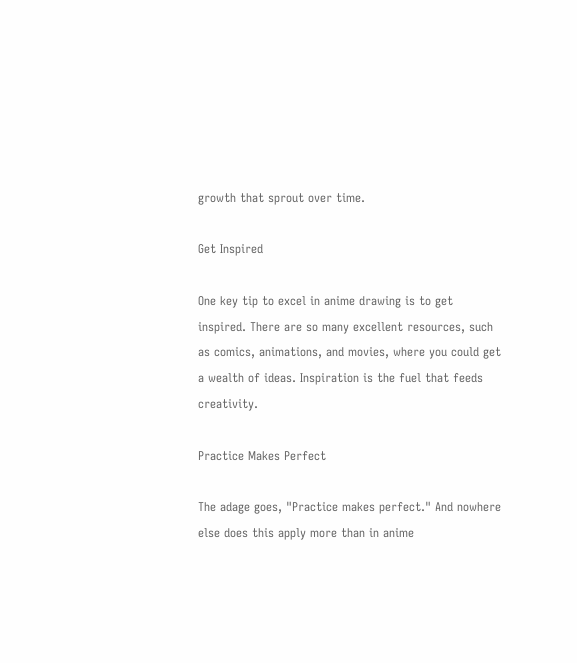growth that sprout over time.

Get Inspired

One key tip to excel in anime drawing is to get inspired. There are so many excellent resources, such as comics, animations, and movies, where you could get a wealth of ideas. Inspiration is the fuel that feeds creativity.

Practice Makes Perfect

The adage goes, "Practice makes perfect." And nowhere else does this apply more than in anime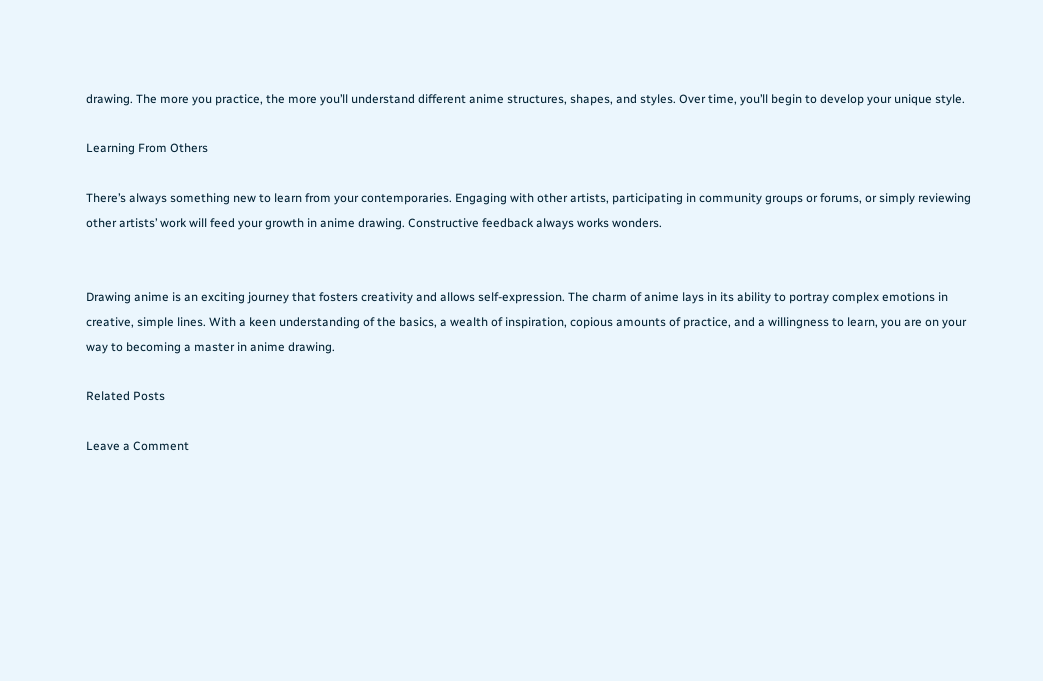drawing. The more you practice, the more you’ll understand different anime structures, shapes, and styles. Over time, you’ll begin to develop your unique style.

Learning From Others

There’s always something new to learn from your contemporaries. Engaging with other artists, participating in community groups or forums, or simply reviewing other artists’ work will feed your growth in anime drawing. Constructive feedback always works wonders.


Drawing anime is an exciting journey that fosters creativity and allows self-expression. The charm of anime lays in its ability to portray complex emotions in creative, simple lines. With a keen understanding of the basics, a wealth of inspiration, copious amounts of practice, and a willingness to learn, you are on your way to becoming a master in anime drawing.

Related Posts

Leave a Comment